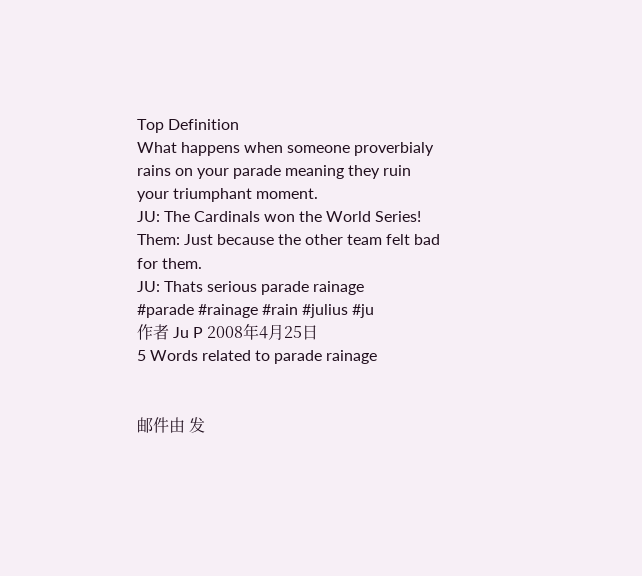Top Definition
What happens when someone proverbialy rains on your parade meaning they ruin your triumphant moment.
JU: The Cardinals won the World Series!
Them: Just because the other team felt bad for them.
JU: Thats serious parade rainage
#parade #rainage #rain #julius #ju
作者 Ju P 2008年4月25日
5 Words related to parade rainage


邮件由 发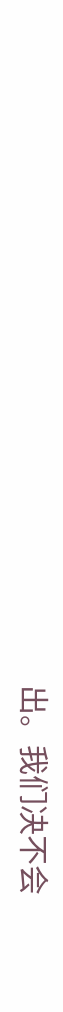出。我们决不会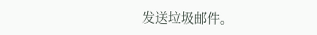发送垃圾邮件。